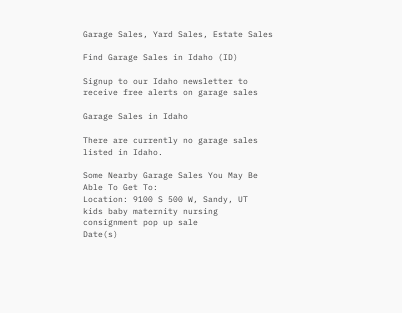Garage Sales, Yard Sales, Estate Sales

Find Garage Sales in Idaho (ID)

Signup to our Idaho newsletter to receive free alerts on garage sales

Garage Sales in Idaho

There are currently no garage sales listed in Idaho.

Some Nearby Garage Sales You May Be Able To Get To:
Location: 9100 S 500 W, Sandy, UT
kids baby maternity nursing consignment pop up sale
Date(s)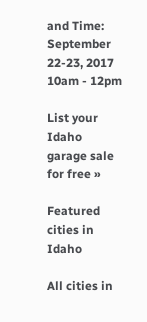and Time: September 22-23, 2017 10am - 12pm

List your Idaho garage sale for free »

Featured cities in Idaho

All cities in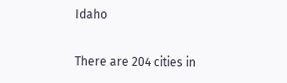Idaho

There are 204 cities in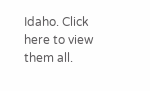Idaho. Click here to view them all.